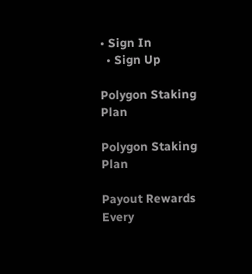• Sign In
  • Sign Up

Polygon Staking Plan

Polygon Staking Plan

Payout Rewards Every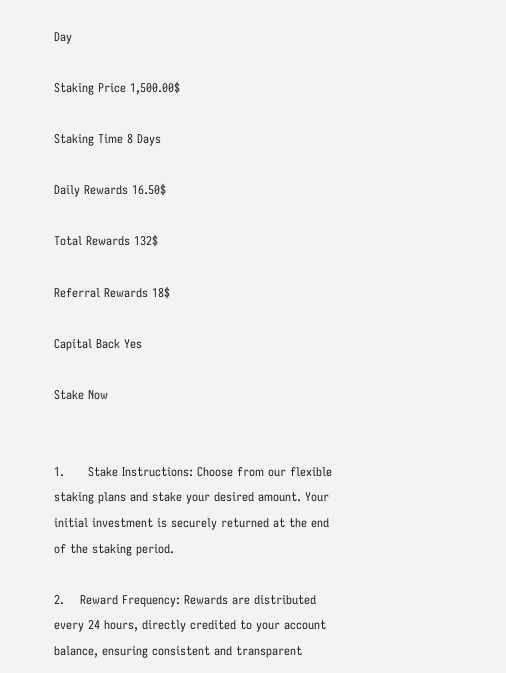Day

Staking Price 1,500.00$

Staking Time 8 Days

Daily Rewards 16.50$

Total Rewards 132$

Referral Rewards 18$

Capital Back Yes

Stake Now


1.      Stake Instructions: Choose from our flexible staking plans and stake your desired amount. Your initial investment is securely returned at the end of the staking period.

2.    Reward Frequency: Rewards are distributed every 24 hours, directly credited to your account balance, ensuring consistent and transparent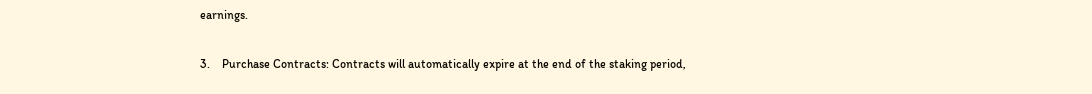earnings.

3.    Purchase Contracts: Contracts will automatically expire at the end of the staking period,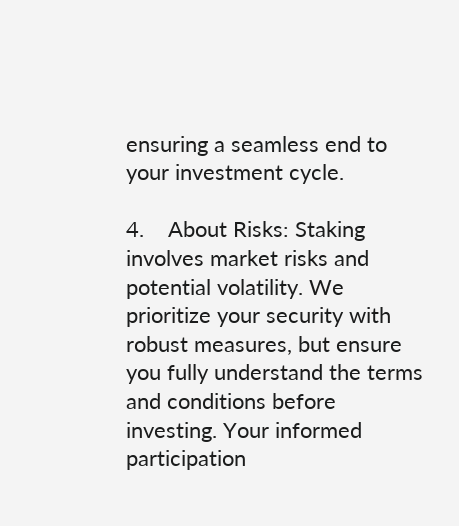ensuring a seamless end to your investment cycle.

4.    About Risks: Staking involves market risks and potential volatility. We prioritize your security with robust measures, but ensure you fully understand the terms and conditions before investing. Your informed participation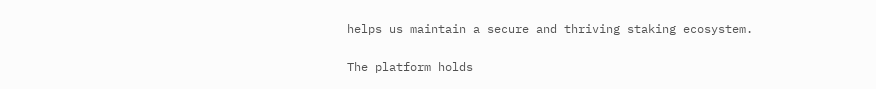helps us maintain a secure and thriving staking ecosystem.

The platform holds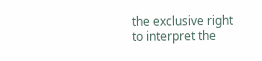the exclusive right to interpret the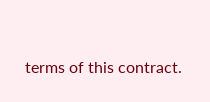terms of this contract.